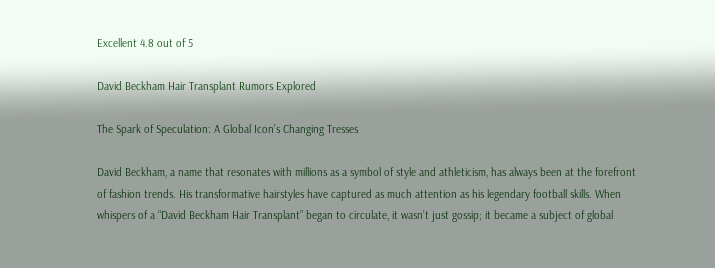Excellent 4.8 out of 5

David Beckham Hair Transplant Rumors Explored

The Spark of Speculation: A Global Icon’s Changing Tresses

David Beckham, a name that resonates with millions as a symbol of style and athleticism, has always been at the forefront of fashion trends. His transformative hairstyles have captured as much attention as his legendary football skills. When whispers of a “David Beckham Hair Transplant” began to circulate, it wasn’t just gossip; it became a subject of global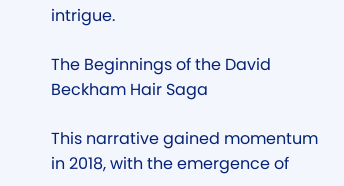intrigue.

The Beginnings of the David Beckham Hair Saga

This narrative gained momentum in 2018, with the emergence of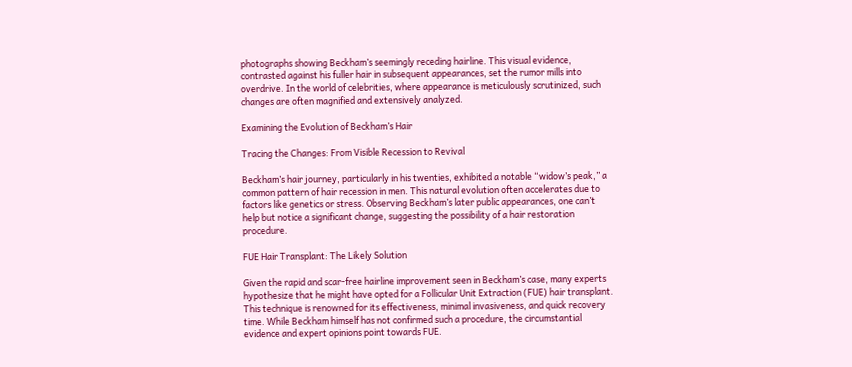photographs showing Beckham’s seemingly receding hairline. This visual evidence, contrasted against his fuller hair in subsequent appearances, set the rumor mills into overdrive. In the world of celebrities, where appearance is meticulously scrutinized, such changes are often magnified and extensively analyzed.

Examining the Evolution of Beckham’s Hair

Tracing the Changes: From Visible Recession to Revival

Beckham’s hair journey, particularly in his twenties, exhibited a notable “widow’s peak,” a common pattern of hair recession in men. This natural evolution often accelerates due to factors like genetics or stress. Observing Beckham’s later public appearances, one can’t help but notice a significant change, suggesting the possibility of a hair restoration procedure.

FUE Hair Transplant: The Likely Solution

Given the rapid and scar-free hairline improvement seen in Beckham’s case, many experts hypothesize that he might have opted for a Follicular Unit Extraction (FUE) hair transplant. This technique is renowned for its effectiveness, minimal invasiveness, and quick recovery time. While Beckham himself has not confirmed such a procedure, the circumstantial evidence and expert opinions point towards FUE.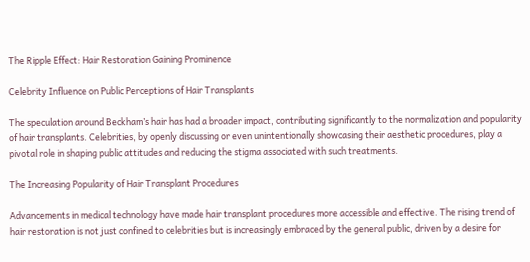The Ripple Effect: Hair Restoration Gaining Prominence

Celebrity Influence on Public Perceptions of Hair Transplants

The speculation around Beckham’s hair has had a broader impact, contributing significantly to the normalization and popularity of hair transplants. Celebrities, by openly discussing or even unintentionally showcasing their aesthetic procedures, play a pivotal role in shaping public attitudes and reducing the stigma associated with such treatments.

The Increasing Popularity of Hair Transplant Procedures

Advancements in medical technology have made hair transplant procedures more accessible and effective. The rising trend of hair restoration is not just confined to celebrities but is increasingly embraced by the general public, driven by a desire for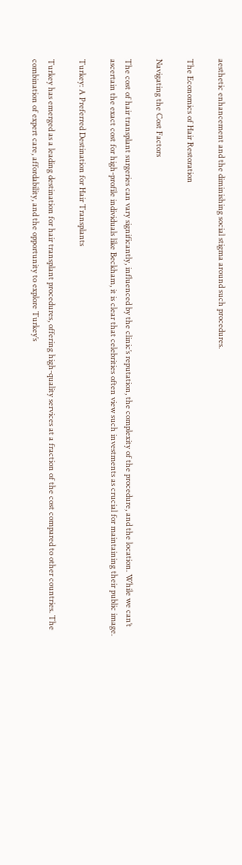aesthetic enhancement and the diminishing social stigma around such procedures.

The Economics of Hair Restoration

Navigating the Cost Factors

The cost of hair transplant surgeries can vary significantly, influenced by the clinic’s reputation, the complexity of the procedure, and the location. While we can’t ascertain the exact cost for high-profile individuals like Beckham, it is clear that celebrities often view such investments as crucial for maintaining their public image.

Turkey: A Preferred Destination for Hair Transplants

Turkey has emerged as a leading destination for hair transplant procedures, offering high-quality services at a fraction of the cost compared to other countries. The combination of expert care, affordability, and the opportunity to explore Turkey’s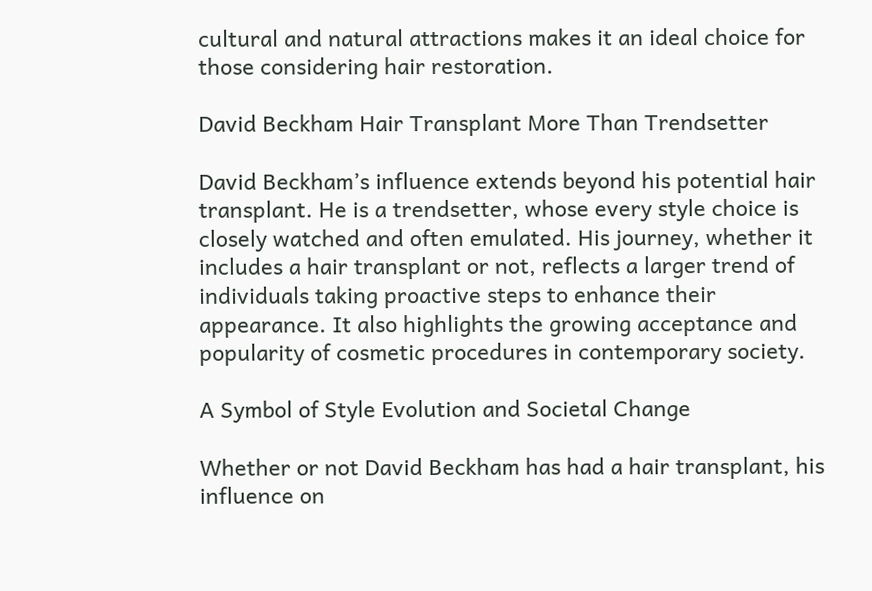cultural and natural attractions makes it an ideal choice for those considering hair restoration.

David Beckham Hair Transplant More Than Trendsetter

David Beckham’s influence extends beyond his potential hair transplant. He is a trendsetter, whose every style choice is closely watched and often emulated. His journey, whether it includes a hair transplant or not, reflects a larger trend of individuals taking proactive steps to enhance their appearance. It also highlights the growing acceptance and popularity of cosmetic procedures in contemporary society.

A Symbol of Style Evolution and Societal Change

Whether or not David Beckham has had a hair transplant, his influence on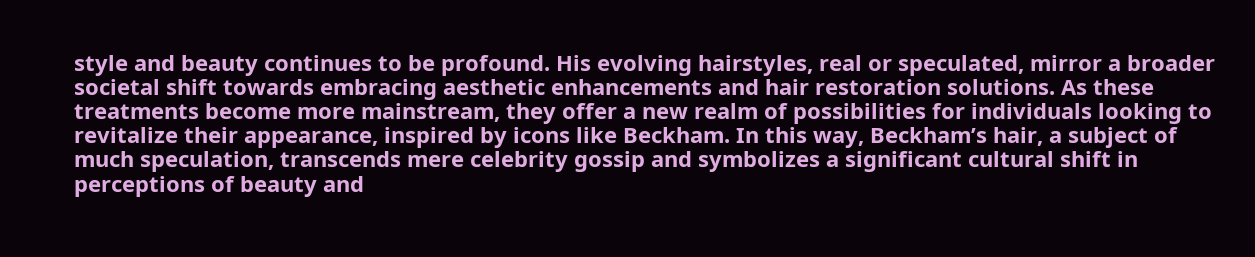style and beauty continues to be profound. His evolving hairstyles, real or speculated, mirror a broader societal shift towards embracing aesthetic enhancements and hair restoration solutions. As these treatments become more mainstream, they offer a new realm of possibilities for individuals looking to revitalize their appearance, inspired by icons like Beckham. In this way, Beckham’s hair, a subject of much speculation, transcends mere celebrity gossip and symbolizes a significant cultural shift in perceptions of beauty and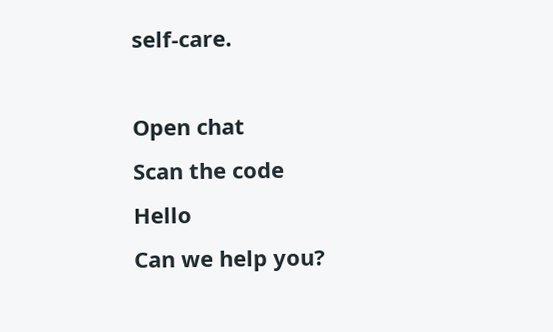self-care.

Open chat
Scan the code
Hello
Can we help you?